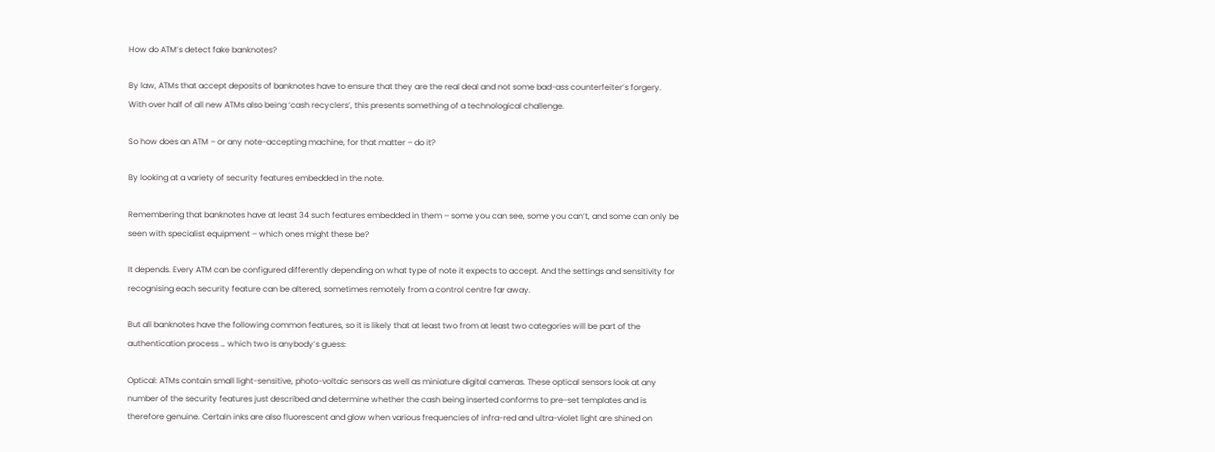How do ATM’s detect fake banknotes?

By law, ATMs that accept deposits of banknotes have to ensure that they are the real deal and not some bad-ass counterfeiter’s forgery. With over half of all new ATMs also being ‘cash recyclers’, this presents something of a technological challenge.

So how does an ATM – or any note-accepting machine, for that matter – do it?

By looking at a variety of security features embedded in the note.

Remembering that banknotes have at least 34 such features embedded in them – some you can see, some you can’t, and some can only be seen with specialist equipment – which ones might these be?

It depends. Every ATM can be configured differently depending on what type of note it expects to accept. And the settings and sensitivity for recognising each security feature can be altered, sometimes remotely from a control centre far away.

But all banknotes have the following common features, so it is likely that at least two from at least two categories will be part of the authentication process … which two is anybody’s guess:

Optical: ATMs contain small light-sensitive, photo-voltaic sensors as well as miniature digital cameras. These optical sensors look at any number of the security features just described and determine whether the cash being inserted conforms to pre-set templates and is therefore genuine. Certain inks are also fluorescent and glow when various frequencies of infra-red and ultra-violet light are shined on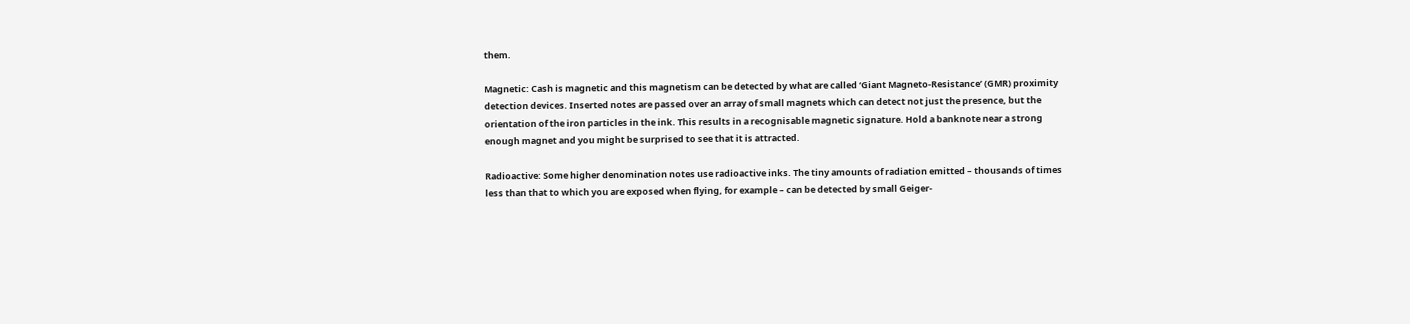them.

Magnetic: Cash is magnetic and this magnetism can be detected by what are called ‘Giant Magneto-Resistance’ (GMR) proximity detection devices. Inserted notes are passed over an array of small magnets which can detect not just the presence, but the orientation of the iron particles in the ink. This results in a recognisable magnetic signature. Hold a banknote near a strong enough magnet and you might be surprised to see that it is attracted.

Radioactive: Some higher denomination notes use radioactive inks. The tiny amounts of radiation emitted – thousands of times less than that to which you are exposed when flying, for example – can be detected by small Geiger-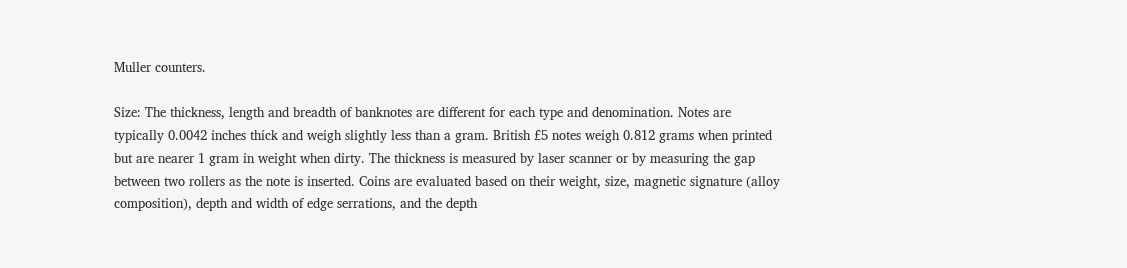Muller counters.

Size: The thickness, length and breadth of banknotes are different for each type and denomination. Notes are typically 0.0042 inches thick and weigh slightly less than a gram. British £5 notes weigh 0.812 grams when printed but are nearer 1 gram in weight when dirty. The thickness is measured by laser scanner or by measuring the gap between two rollers as the note is inserted. Coins are evaluated based on their weight, size, magnetic signature (alloy composition), depth and width of edge serrations, and the depth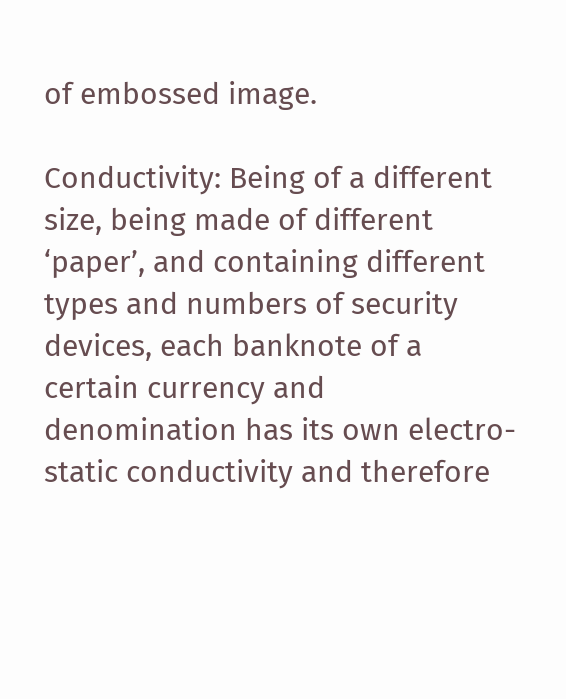of embossed image.

Conductivity: Being of a different size, being made of different ‘paper’, and containing different types and numbers of security devices, each banknote of a certain currency and denomination has its own electro-static conductivity and therefore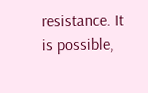resistance. It is possible,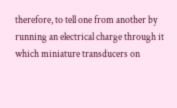therefore, to tell one from another by running an electrical charge through it which miniature transducers on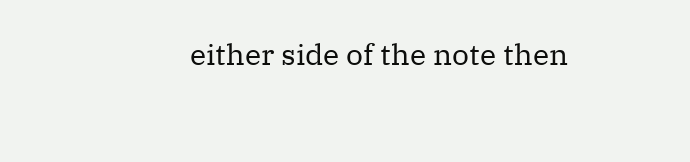either side of the note then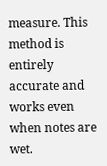measure. This method is entirely accurate and works even when notes are wet.